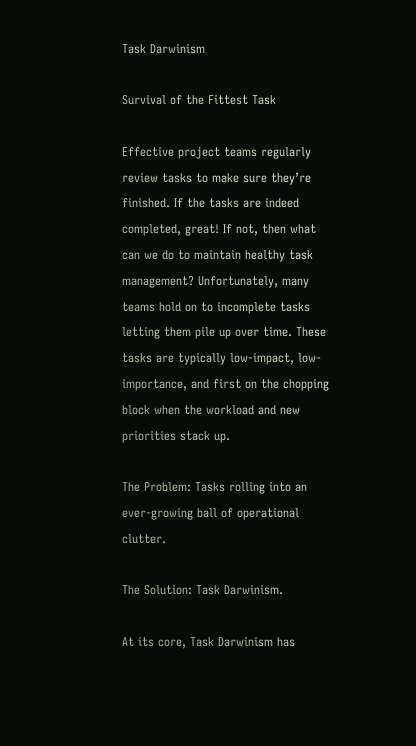Task Darwinism

Survival of the Fittest Task

Effective project teams regularly review tasks to make sure they’re finished. If the tasks are indeed completed, great! If not, then what can we do to maintain healthy task management? Unfortunately, many teams hold on to incomplete tasks letting them pile up over time. These tasks are typically low-impact, low-importance, and first on the chopping block when the workload and new priorities stack up.

The Problem: Tasks rolling into an ever-growing ball of operational clutter.

The Solution: Task Darwinism.

At its core, Task Darwinism has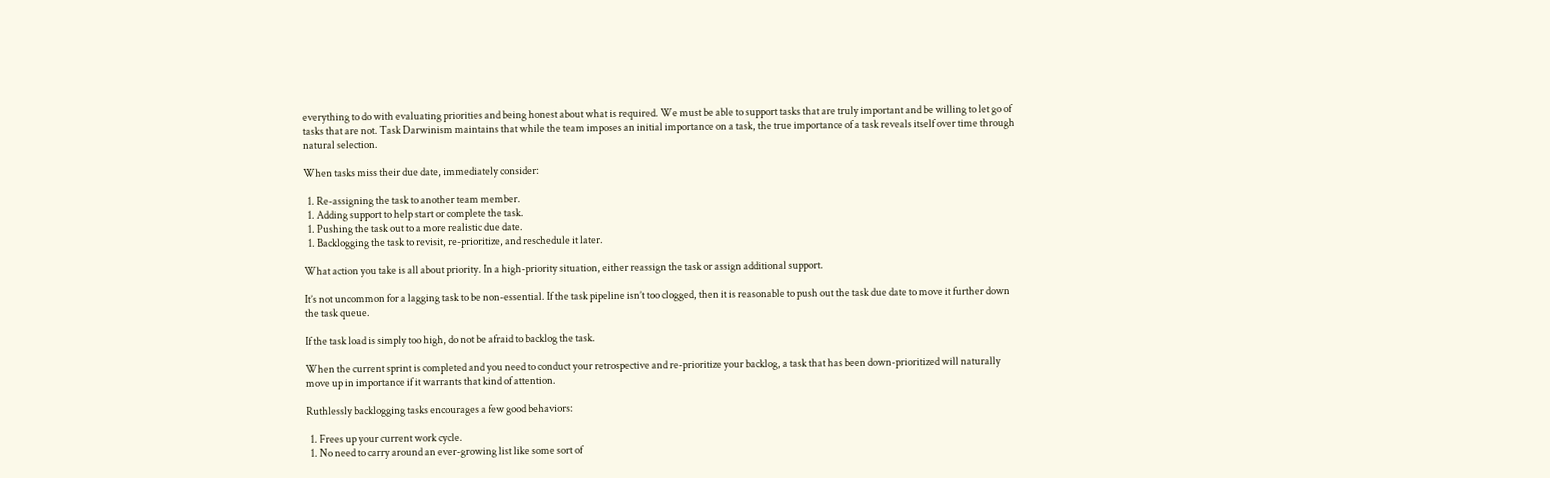everything to do with evaluating priorities and being honest about what is required. We must be able to support tasks that are truly important and be willing to let go of tasks that are not. Task Darwinism maintains that while the team imposes an initial importance on a task, the true importance of a task reveals itself over time through natural selection.

When tasks miss their due date, immediately consider:

  1. Re-assigning the task to another team member.
  1. Adding support to help start or complete the task.
  1. Pushing the task out to a more realistic due date.
  1. Backlogging the task to revisit, re-prioritize, and reschedule it later.

What action you take is all about priority. In a high-priority situation, either reassign the task or assign additional support.

It’s not uncommon for a lagging task to be non-essential. If the task pipeline isn’t too clogged, then it is reasonable to push out the task due date to move it further down the task queue.

If the task load is simply too high, do not be afraid to backlog the task.

When the current sprint is completed and you need to conduct your retrospective and re-prioritize your backlog, a task that has been down-prioritized will naturally move up in importance if it warrants that kind of attention.

Ruthlessly backlogging tasks encourages a few good behaviors:

  1. Frees up your current work cycle.
  1. No need to carry around an ever-growing list like some sort of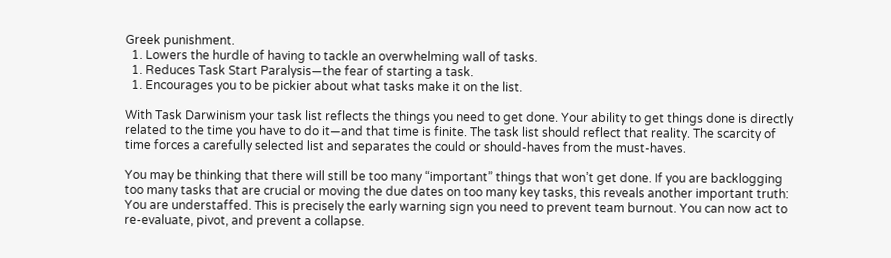Greek punishment.
  1. Lowers the hurdle of having to tackle an overwhelming wall of tasks.
  1. Reduces Task Start Paralysis—the fear of starting a task.
  1. Encourages you to be pickier about what tasks make it on the list.

With Task Darwinism your task list reflects the things you need to get done. Your ability to get things done is directly related to the time you have to do it—and that time is finite. The task list should reflect that reality. The scarcity of time forces a carefully selected list and separates the could or should-haves from the must-haves.

You may be thinking that there will still be too many “important” things that won’t get done. If you are backlogging too many tasks that are crucial or moving the due dates on too many key tasks, this reveals another important truth: You are understaffed. This is precisely the early warning sign you need to prevent team burnout. You can now act to re-evaluate, pivot, and prevent a collapse.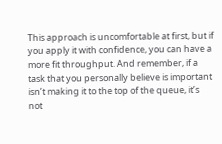This approach is uncomfortable at first, but if you apply it with confidence, you can have a more fit throughput. And remember, if a task that you personally believe is important isn’t making it to the top of the queue, it’s not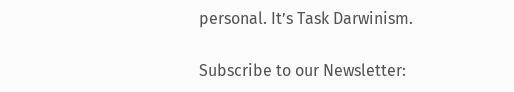personal. It’s Task Darwinism.

Subscribe to our Newsletter: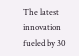The latest innovation fueled by 30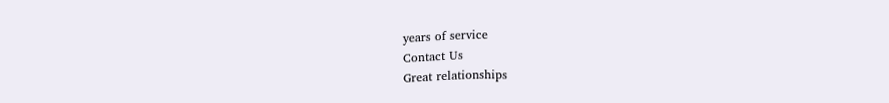years of service
Contact Us
Great relationships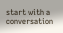start with a conversation